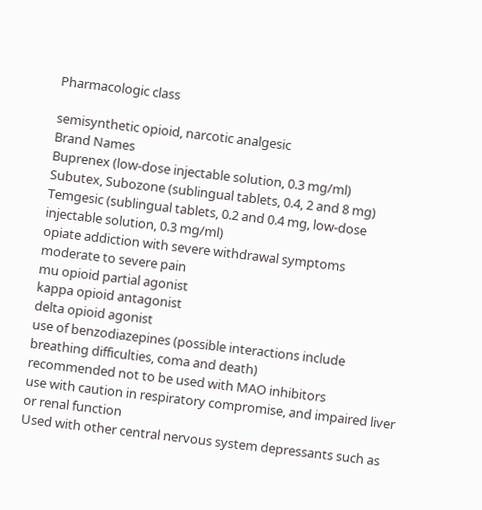Pharmacologic class

semisynthetic opioid, narcotic analgesic
Brand Names
Buprenex (low-dose injectable solution, 0.3 mg/ml)
Subutex, Subozone (sublingual tablets, 0.4, 2 and 8 mg)
Temgesic (sublingual tablets, 0.2 and 0.4 mg, low-dose injectable solution, 0.3 mg/ml)
opiate addiction with severe withdrawal symptoms
moderate to severe pain
mu opioid partial agonist
kappa opioid antagonist
delta opioid agonist
use of benzodiazepines (possible interactions include breathing difficulties, coma and death)
recommended not to be used with MAO inhibitors
use with caution in respiratory compromise, and impaired liver or renal function
Used with other central nervous system depressants such as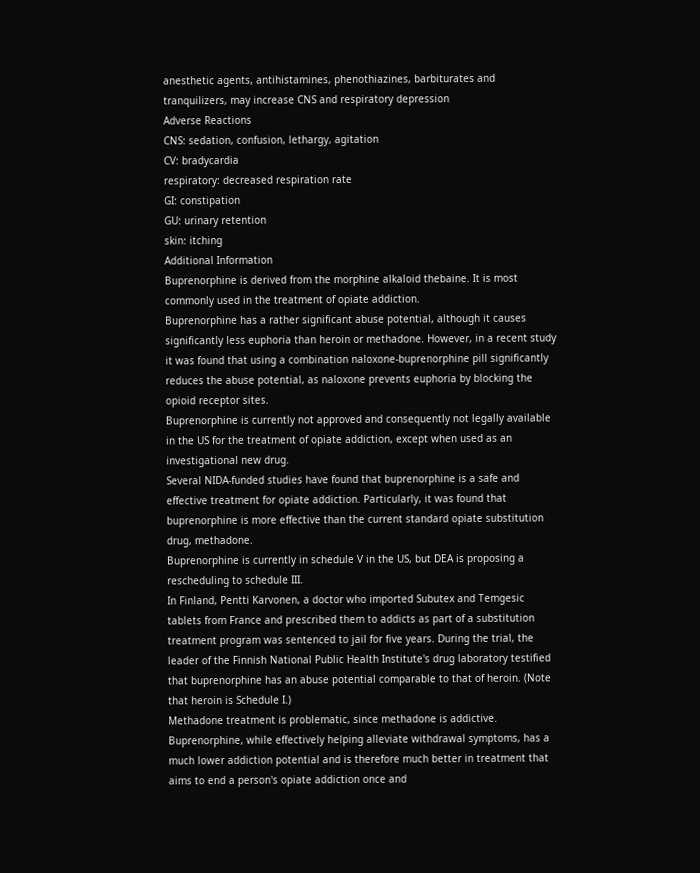anesthetic agents, antihistamines, phenothiazines, barbiturates and tranquilizers, may increase CNS and respiratory depression
Adverse Reactions
CNS: sedation, confusion, lethargy, agitation
CV: bradycardia
respiratory: decreased respiration rate
GI: constipation
GU: urinary retention
skin: itching
Additional Information
Buprenorphine is derived from the morphine alkaloid thebaine. It is most commonly used in the treatment of opiate addiction.
Buprenorphine has a rather significant abuse potential, although it causes significantly less euphoria than heroin or methadone. However, in a recent study it was found that using a combination naloxone-buprenorphine pill significantly reduces the abuse potential, as naloxone prevents euphoria by blocking the opioid receptor sites.
Buprenorphine is currently not approved and consequently not legally available in the US for the treatment of opiate addiction, except when used as an investigational new drug.
Several NIDA-funded studies have found that buprenorphine is a safe and effective treatment for opiate addiction. Particularly, it was found that buprenorphine is more effective than the current standard opiate substitution drug, methadone.
Buprenorphine is currently in schedule V in the US, but DEA is proposing a rescheduling to schedule III.
In Finland, Pentti Karvonen, a doctor who imported Subutex and Temgesic tablets from France and prescribed them to addicts as part of a substitution treatment program was sentenced to jail for five years. During the trial, the leader of the Finnish National Public Health Institute's drug laboratory testified that buprenorphine has an abuse potential comparable to that of heroin. (Note that heroin is Schedule I.)
Methadone treatment is problematic, since methadone is addictive. Buprenorphine, while effectively helping alleviate withdrawal symptoms, has a much lower addiction potential and is therefore much better in treatment that aims to end a person's opiate addiction once and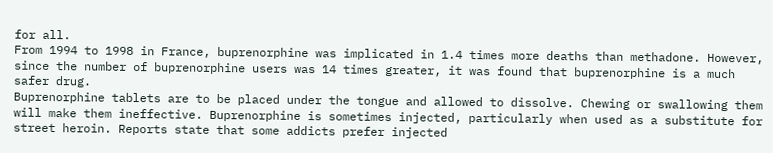for all.
From 1994 to 1998 in France, buprenorphine was implicated in 1.4 times more deaths than methadone. However, since the number of buprenorphine users was 14 times greater, it was found that buprenorphine is a much safer drug.
Buprenorphine tablets are to be placed under the tongue and allowed to dissolve. Chewing or swallowing them will make them ineffective. Buprenorphine is sometimes injected, particularly when used as a substitute for street heroin. Reports state that some addicts prefer injected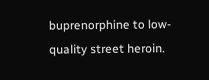buprenorphine to low-quality street heroin.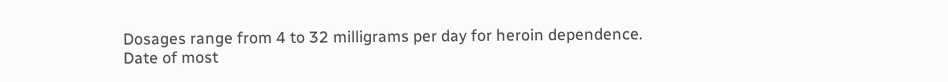Dosages range from 4 to 32 milligrams per day for heroin dependence.
Date of most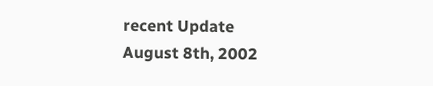recent Update
August 8th, 2002